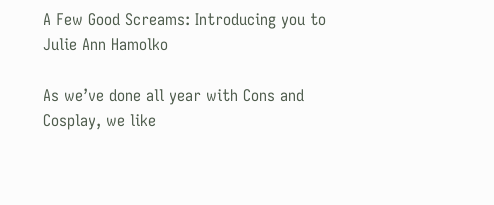A Few Good Screams: Introducing you to Julie Ann Hamolko

As we’ve done all year with Cons and Cosplay, we like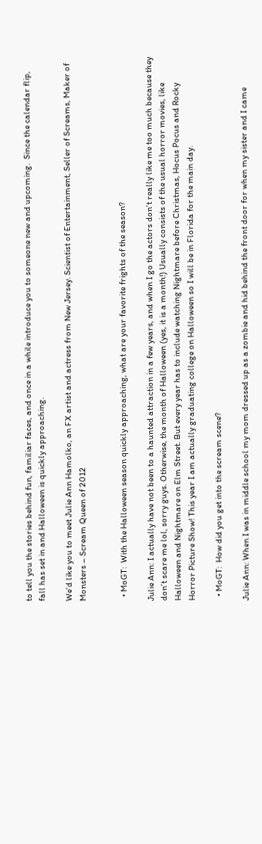to tell you the stories behind fun, familiar faces, and once in a while introduce you to someone new and upcoming.  Since the calendar flip, fall has set in and Halloween is quickly approaching.

We’d like you to meet Julie Ann Hamolko, an FX artist and actress from New Jersey. Scientist of Entertainment, Seller of Screams, Maker of Monsters – Scream Queen of 2012


  • MoGT:  With the Halloween season quickly approaching, what are your favorite frights of the season?

Julie Ann: I actually have not been to a haunted attraction in a few years, and when I go the actors don’t really like me too much because they don’t scare me lol, sorry guys. Otherwise, the month of Halloween (yes, it is a month!) Usually consists of the usual horror movies, like Halloween and Nightmare on Elm Street. But every year has to include watching Nightmare before Christmas, Hocus Pocus and Rocky Horror Picture Show! This year I am actually graduating college on Halloween so I will be in Florida for the main day.

  • MoGT:  How did you get into the scream scene?

Julie Ann: When I was in middle school my mom dressed up as a zombie and hid behind the front door for when my sister and I came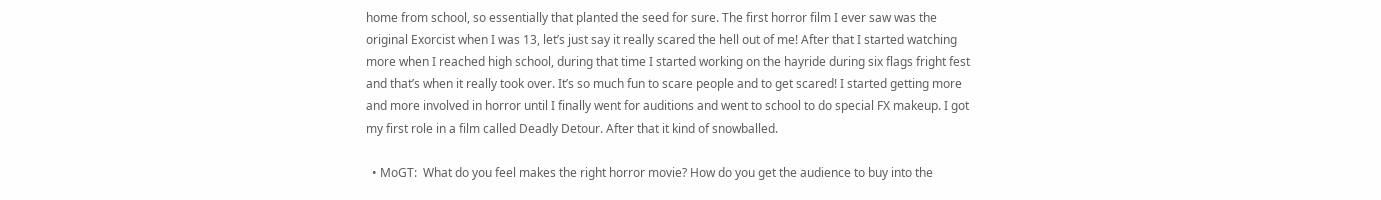home from school, so essentially that planted the seed for sure. The first horror film I ever saw was the original Exorcist when I was 13, let’s just say it really scared the hell out of me! After that I started watching more when I reached high school, during that time I started working on the hayride during six flags fright fest and that’s when it really took over. It’s so much fun to scare people and to get scared! I started getting more and more involved in horror until I finally went for auditions and went to school to do special FX makeup. I got my first role in a film called Deadly Detour. After that it kind of snowballed.

  • MoGT:  What do you feel makes the right horror movie? How do you get the audience to buy into the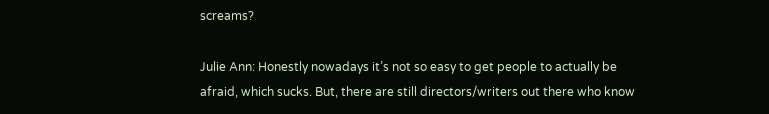screams?

Julie Ann: Honestly nowadays it’s not so easy to get people to actually be afraid, which sucks. But, there are still directors/writers out there who know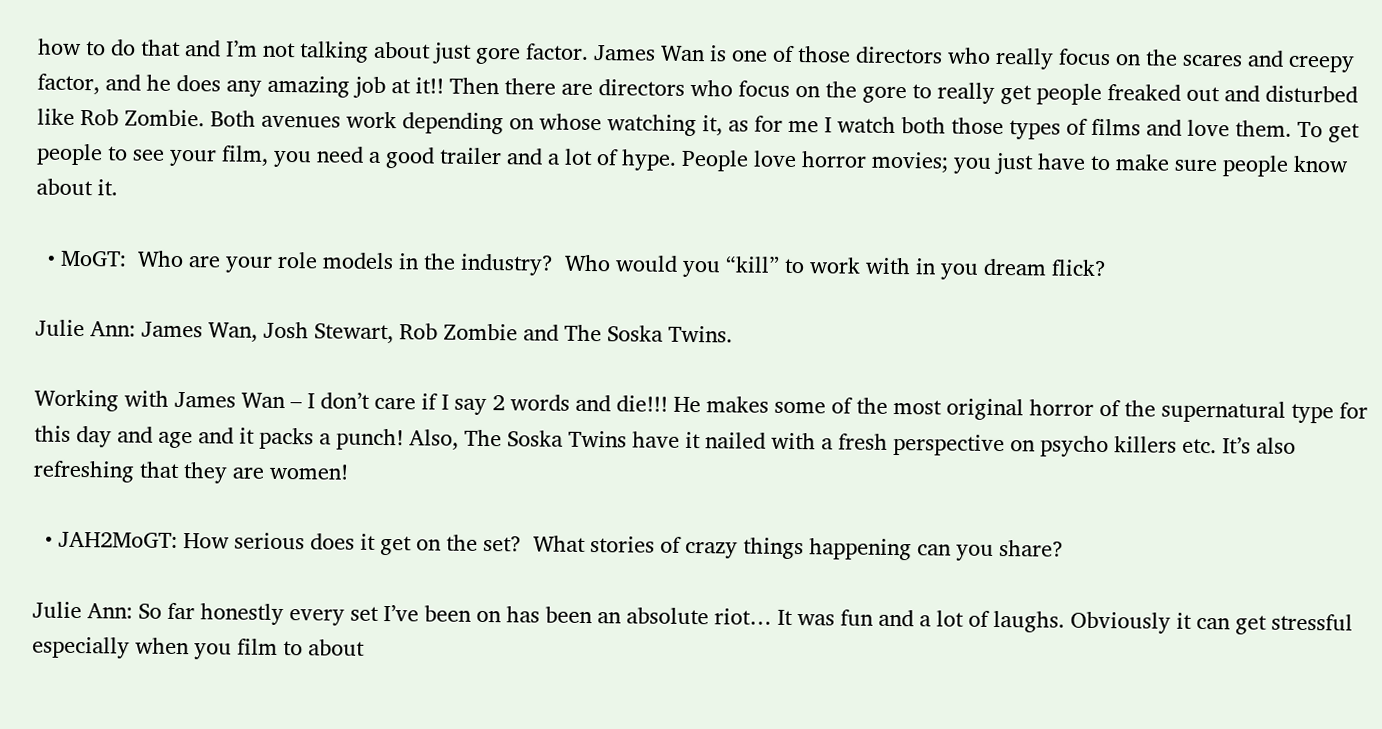how to do that and I’m not talking about just gore factor. James Wan is one of those directors who really focus on the scares and creepy factor, and he does any amazing job at it!! Then there are directors who focus on the gore to really get people freaked out and disturbed like Rob Zombie. Both avenues work depending on whose watching it, as for me I watch both those types of films and love them. To get people to see your film, you need a good trailer and a lot of hype. People love horror movies; you just have to make sure people know about it.

  • MoGT:  Who are your role models in the industry?  Who would you “kill” to work with in you dream flick?

Julie Ann: James Wan, Josh Stewart, Rob Zombie and The Soska Twins.

Working with James Wan – I don’t care if I say 2 words and die!!! He makes some of the most original horror of the supernatural type for this day and age and it packs a punch! Also, The Soska Twins have it nailed with a fresh perspective on psycho killers etc. It’s also refreshing that they are women!

  • JAH2MoGT: How serious does it get on the set?  What stories of crazy things happening can you share?

Julie Ann: So far honestly every set I’ve been on has been an absolute riot… It was fun and a lot of laughs. Obviously it can get stressful especially when you film to about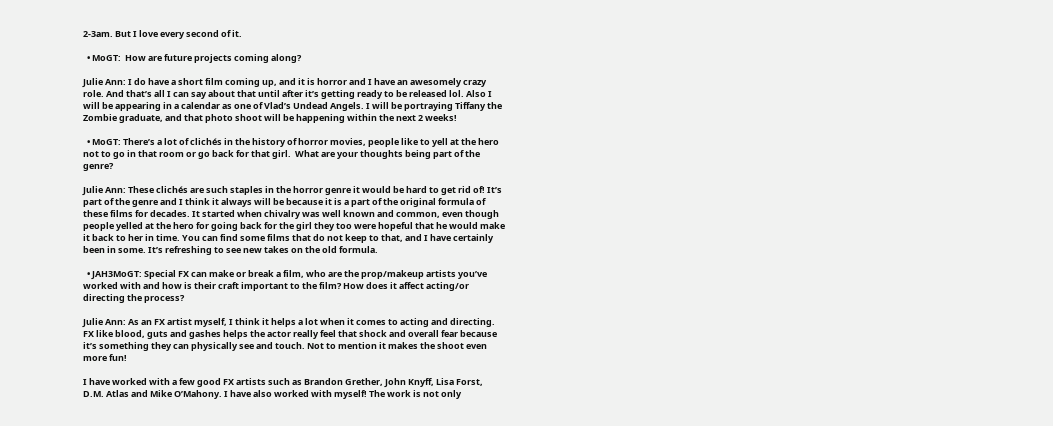2-3am. But I love every second of it.

  • MoGT:  How are future projects coming along?

Julie Ann: I do have a short film coming up, and it is horror and I have an awesomely crazy role. And that’s all I can say about that until after it’s getting ready to be released lol. Also I will be appearing in a calendar as one of Vlad’s Undead Angels. I will be portraying Tiffany the Zombie graduate, and that photo shoot will be happening within the next 2 weeks!

  • MoGT: There’s a lot of clichés in the history of horror movies, people like to yell at the hero not to go in that room or go back for that girl.  What are your thoughts being part of the genre?

Julie Ann: These clichés are such staples in the horror genre it would be hard to get rid of! It’s part of the genre and I think it always will be because it is a part of the original formula of these films for decades. It started when chivalry was well known and common, even though people yelled at the hero for going back for the girl they too were hopeful that he would make it back to her in time. You can find some films that do not keep to that, and I have certainly been in some. It’s refreshing to see new takes on the old formula.

  • JAH3MoGT: Special FX can make or break a film, who are the prop/makeup artists you’ve worked with and how is their craft important to the film? How does it affect acting/or directing the process?

Julie Ann: As an FX artist myself, I think it helps a lot when it comes to acting and directing. FX like blood, guts and gashes helps the actor really feel that shock and overall fear because it’s something they can physically see and touch. Not to mention it makes the shoot even more fun!

I have worked with a few good FX artists such as Brandon Grether, John Knyff, Lisa Forst, D.M. Atlas and Mike O’Mahony. I have also worked with myself! The work is not only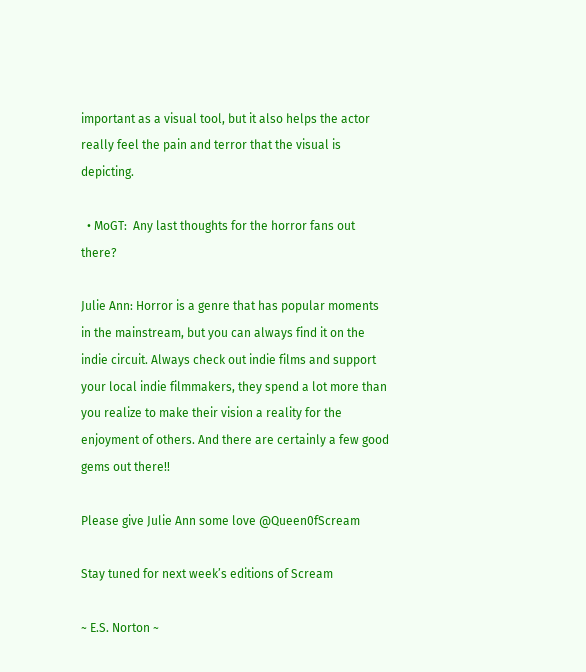important as a visual tool, but it also helps the actor really feel the pain and terror that the visual is depicting.

  • MoGT:  Any last thoughts for the horror fans out there?

Julie Ann: Horror is a genre that has popular moments in the mainstream, but you can always find it on the indie circuit. Always check out indie films and support your local indie filmmakers, they spend a lot more than you realize to make their vision a reality for the enjoyment of others. And there are certainly a few good gems out there!!

Please give Julie Ann some love @Queen0fScream

Stay tuned for next week’s editions of Scream

~ E.S. Norton ~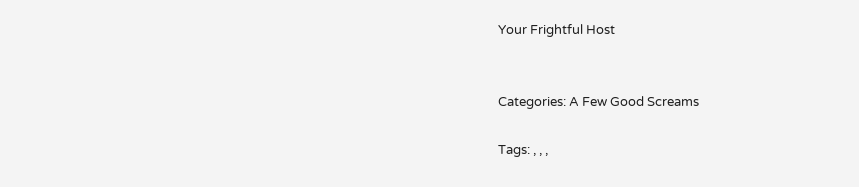Your Frightful Host


Categories: A Few Good Screams

Tags: , , ,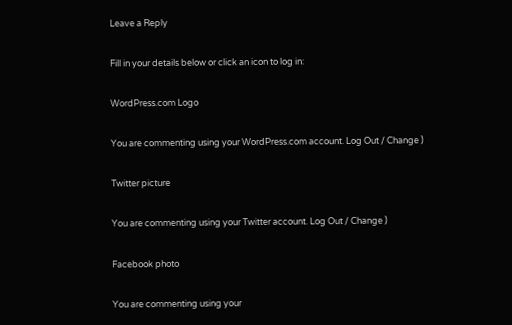Leave a Reply

Fill in your details below or click an icon to log in:

WordPress.com Logo

You are commenting using your WordPress.com account. Log Out / Change )

Twitter picture

You are commenting using your Twitter account. Log Out / Change )

Facebook photo

You are commenting using your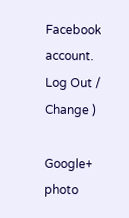Facebook account. Log Out / Change )

Google+ photo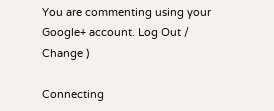You are commenting using your Google+ account. Log Out / Change )

Connecting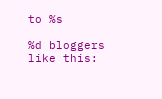to %s

%d bloggers like this: